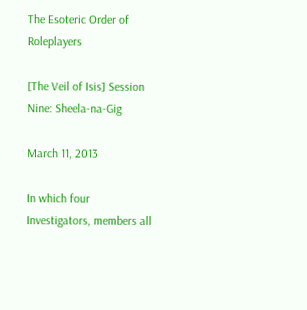The Esoteric Order of Roleplayers

[The Veil of Isis] Session Nine: Sheela-na-Gig

March 11, 2013

In which four Investigators, members all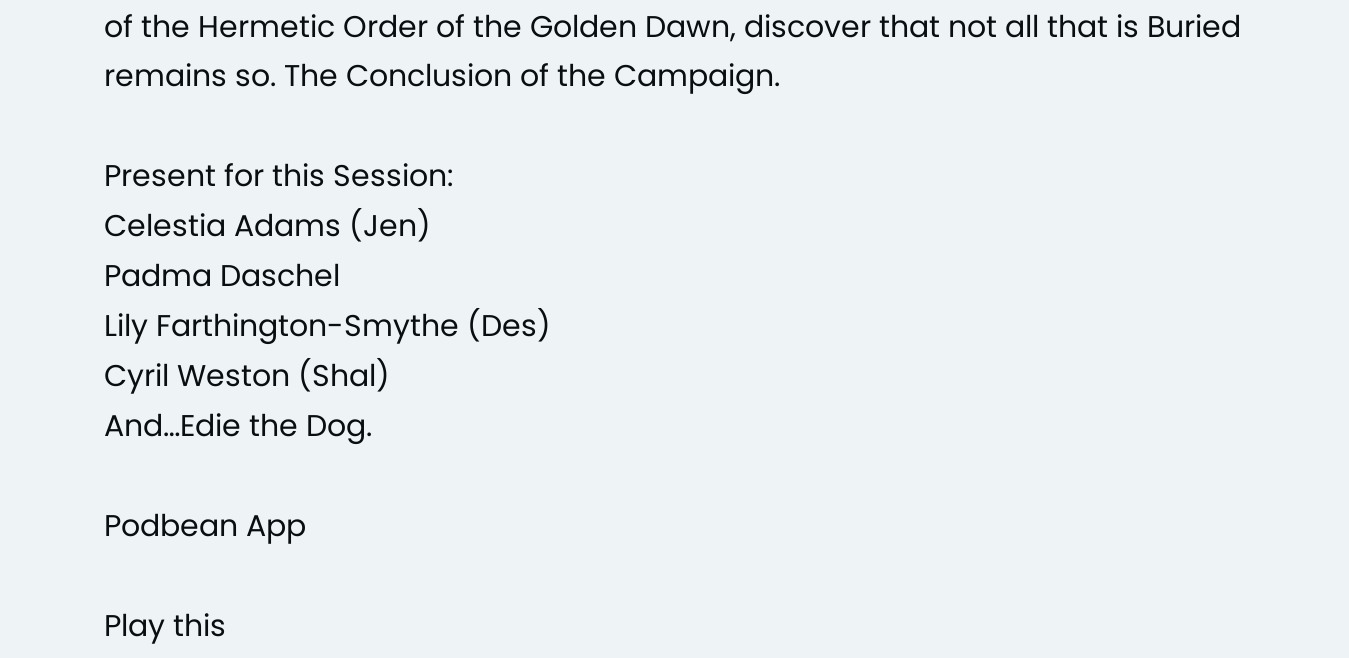of the Hermetic Order of the Golden Dawn, discover that not all that is Buried remains so. The Conclusion of the Campaign.

Present for this Session:
Celestia Adams (Jen)
Padma Daschel
Lily Farthington-Smythe (Des)
Cyril Weston (Shal)
And…Edie the Dog.

Podbean App

Play this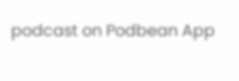podcast on Podbean App